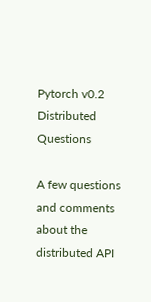Pytorch v0.2 Distributed Questions

A few questions and comments about the distributed API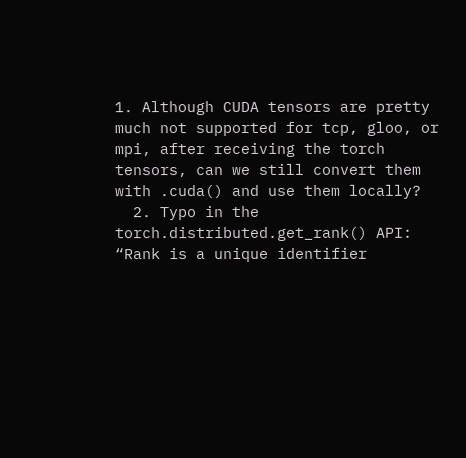1. Although CUDA tensors are pretty much not supported for tcp, gloo, or mpi, after receiving the torch tensors, can we still convert them with .cuda() and use them locally?
  2. Typo in the torch.distributed.get_rank() API: “Rank is a unique identifier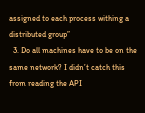assigned to each process withing a distributed group”
  3. Do all machines have to be on the same network? I didn’t catch this from reading the API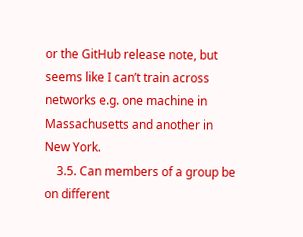or the GitHub release note, but seems like I can’t train across networks e.g. one machine in Massachusetts and another in New York.
    3.5. Can members of a group be on different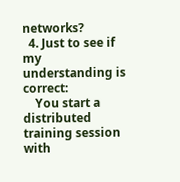networks?
  4. Just to see if my understanding is correct:
    You start a distributed training session with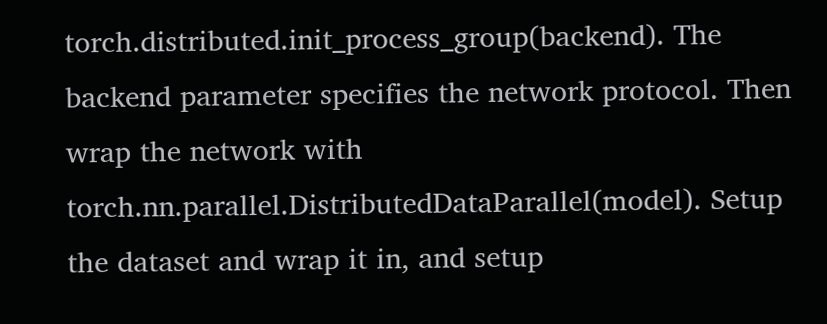torch.distributed.init_process_group(backend). The backend parameter specifies the network protocol. Then wrap the network with torch.nn.parallel.DistributedDataParallel(model). Setup the dataset and wrap it in, and setup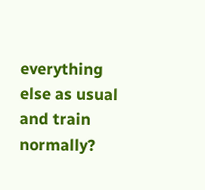everything else as usual and train normally?